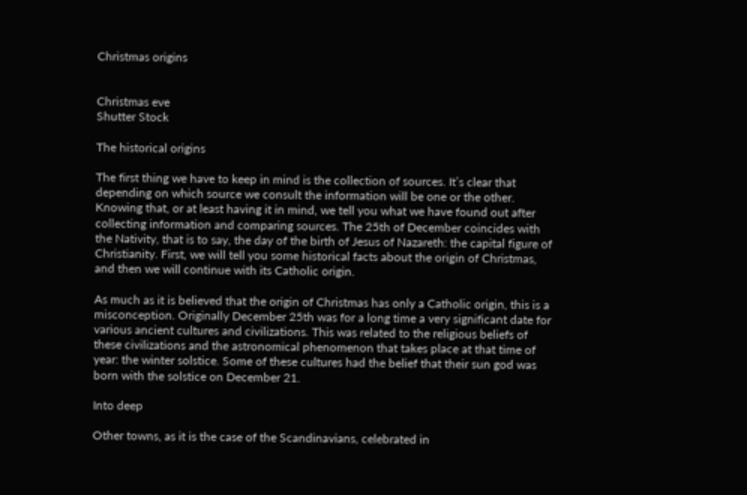Christmas origins


Christmas eve
Shutter Stock

The historical origins

The first thing we have to keep in mind is the collection of sources. It’s clear that depending on which source we consult the information will be one or the other. Knowing that, or at least having it in mind, we tell you what we have found out after collecting information and comparing sources. The 25th of December coincides with the Nativity, that is to say, the day of the birth of Jesus of Nazareth: the capital figure of Christianity. First, we will tell you some historical facts about the origin of Christmas, and then we will continue with its Catholic origin.

As much as it is believed that the origin of Christmas has only a Catholic origin, this is a misconception. Originally December 25th was for a long time a very significant date for various ancient cultures and civilizations. This was related to the religious beliefs of these civilizations and the astronomical phenomenon that takes place at that time of year: the winter solstice. Some of these cultures had the belief that their sun god was born with the solstice on December 21.

Into deep

Other towns, as it is the case of the Scandinavians, celebrated in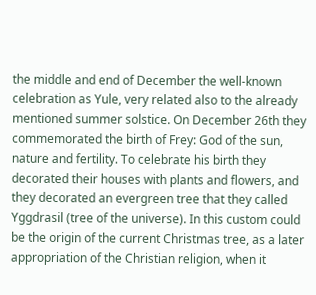the middle and end of December the well-known celebration as Yule, very related also to the already mentioned summer solstice. On December 26th they commemorated the birth of Frey: God of the sun, nature and fertility. To celebrate his birth they decorated their houses with plants and flowers, and they decorated an evergreen tree that they called Yggdrasil (tree of the universe). In this custom could be the origin of the current Christmas tree, as a later appropriation of the Christian religion, when it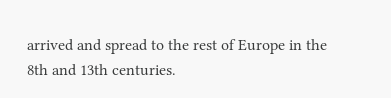arrived and spread to the rest of Europe in the 8th and 13th centuries.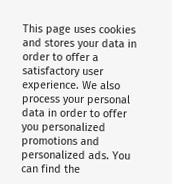This page uses cookies and stores your data in order to offer a satisfactory user experience. We also process your personal data in order to offer you personalized promotions and personalized ads. You can find the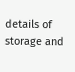details of storage and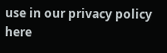use in our privacy policy here